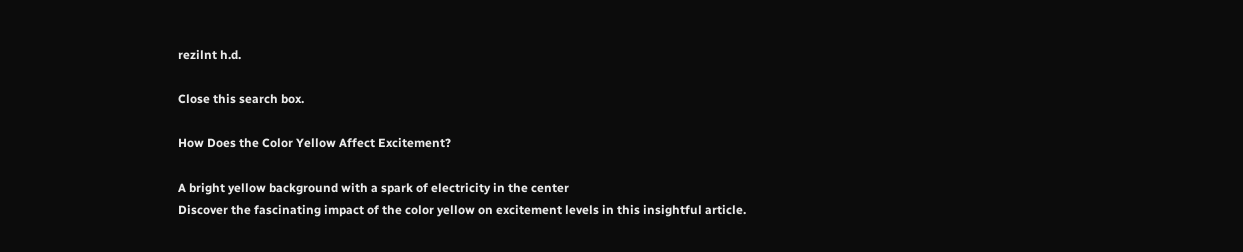rezilnt h.d.

Close this search box.

How Does the Color Yellow Affect Excitement?

A bright yellow background with a spark of electricity in the center
Discover the fascinating impact of the color yellow on excitement levels in this insightful article.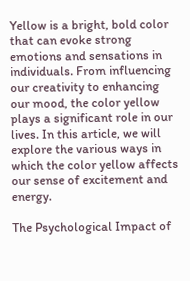Yellow is a bright, bold color that can evoke strong emotions and sensations in individuals. From influencing our creativity to enhancing our mood, the color yellow plays a significant role in our lives. In this article, we will explore the various ways in which the color yellow affects our sense of excitement and energy.

The Psychological Impact of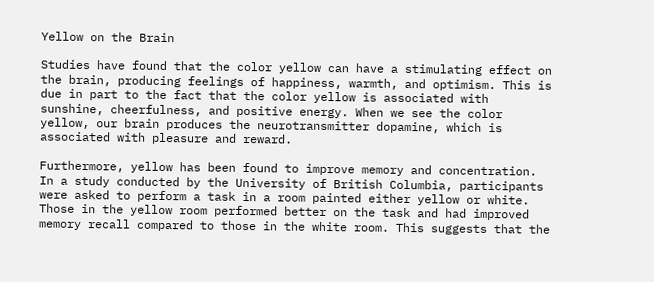Yellow on the Brain

Studies have found that the color yellow can have a stimulating effect on the brain, producing feelings of happiness, warmth, and optimism. This is due in part to the fact that the color yellow is associated with sunshine, cheerfulness, and positive energy. When we see the color yellow, our brain produces the neurotransmitter dopamine, which is associated with pleasure and reward.

Furthermore, yellow has been found to improve memory and concentration. In a study conducted by the University of British Columbia, participants were asked to perform a task in a room painted either yellow or white. Those in the yellow room performed better on the task and had improved memory recall compared to those in the white room. This suggests that the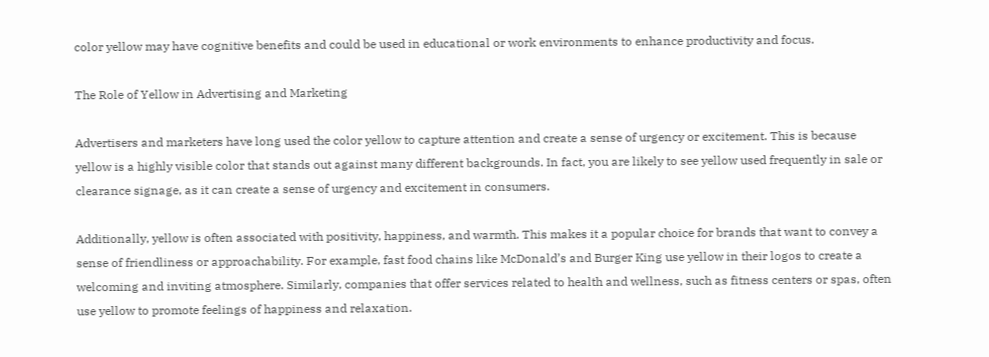color yellow may have cognitive benefits and could be used in educational or work environments to enhance productivity and focus.

The Role of Yellow in Advertising and Marketing

Advertisers and marketers have long used the color yellow to capture attention and create a sense of urgency or excitement. This is because yellow is a highly visible color that stands out against many different backgrounds. In fact, you are likely to see yellow used frequently in sale or clearance signage, as it can create a sense of urgency and excitement in consumers.

Additionally, yellow is often associated with positivity, happiness, and warmth. This makes it a popular choice for brands that want to convey a sense of friendliness or approachability. For example, fast food chains like McDonald’s and Burger King use yellow in their logos to create a welcoming and inviting atmosphere. Similarly, companies that offer services related to health and wellness, such as fitness centers or spas, often use yellow to promote feelings of happiness and relaxation.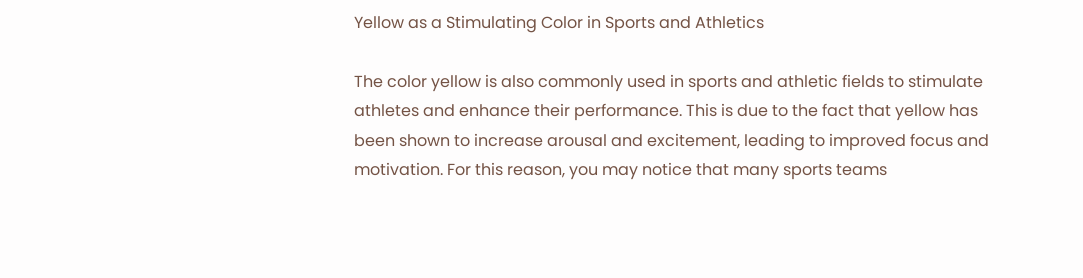Yellow as a Stimulating Color in Sports and Athletics

The color yellow is also commonly used in sports and athletic fields to stimulate athletes and enhance their performance. This is due to the fact that yellow has been shown to increase arousal and excitement, leading to improved focus and motivation. For this reason, you may notice that many sports teams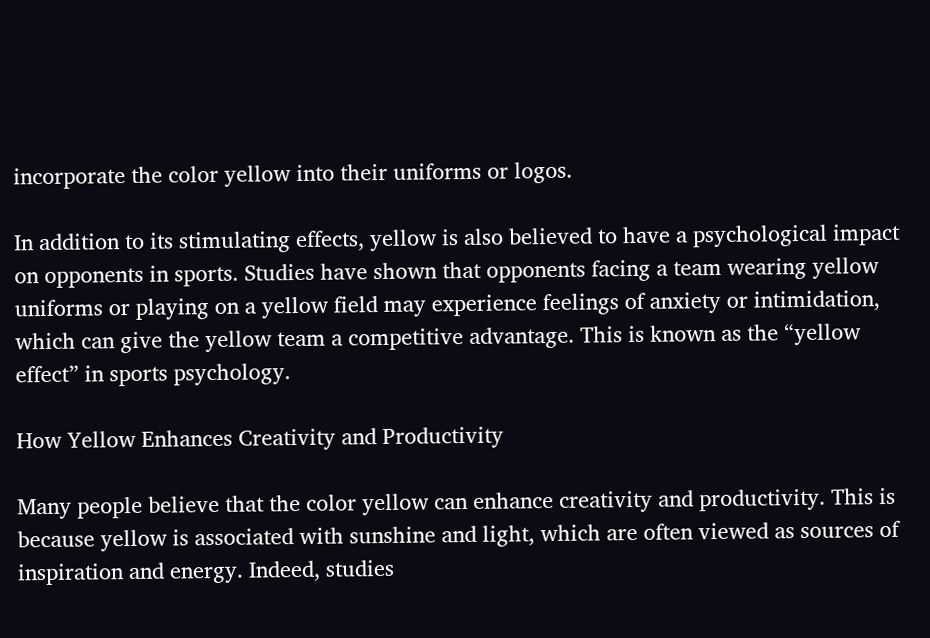incorporate the color yellow into their uniforms or logos.

In addition to its stimulating effects, yellow is also believed to have a psychological impact on opponents in sports. Studies have shown that opponents facing a team wearing yellow uniforms or playing on a yellow field may experience feelings of anxiety or intimidation, which can give the yellow team a competitive advantage. This is known as the “yellow effect” in sports psychology.

How Yellow Enhances Creativity and Productivity

Many people believe that the color yellow can enhance creativity and productivity. This is because yellow is associated with sunshine and light, which are often viewed as sources of inspiration and energy. Indeed, studies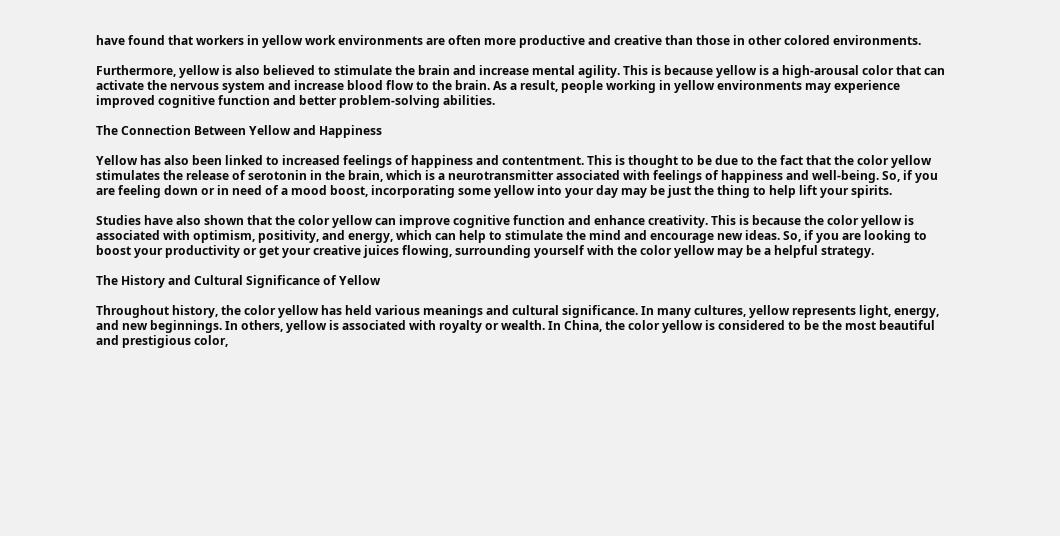have found that workers in yellow work environments are often more productive and creative than those in other colored environments.

Furthermore, yellow is also believed to stimulate the brain and increase mental agility. This is because yellow is a high-arousal color that can activate the nervous system and increase blood flow to the brain. As a result, people working in yellow environments may experience improved cognitive function and better problem-solving abilities.

The Connection Between Yellow and Happiness

Yellow has also been linked to increased feelings of happiness and contentment. This is thought to be due to the fact that the color yellow stimulates the release of serotonin in the brain, which is a neurotransmitter associated with feelings of happiness and well-being. So, if you are feeling down or in need of a mood boost, incorporating some yellow into your day may be just the thing to help lift your spirits.

Studies have also shown that the color yellow can improve cognitive function and enhance creativity. This is because the color yellow is associated with optimism, positivity, and energy, which can help to stimulate the mind and encourage new ideas. So, if you are looking to boost your productivity or get your creative juices flowing, surrounding yourself with the color yellow may be a helpful strategy.

The History and Cultural Significance of Yellow

Throughout history, the color yellow has held various meanings and cultural significance. In many cultures, yellow represents light, energy, and new beginnings. In others, yellow is associated with royalty or wealth. In China, the color yellow is considered to be the most beautiful and prestigious color,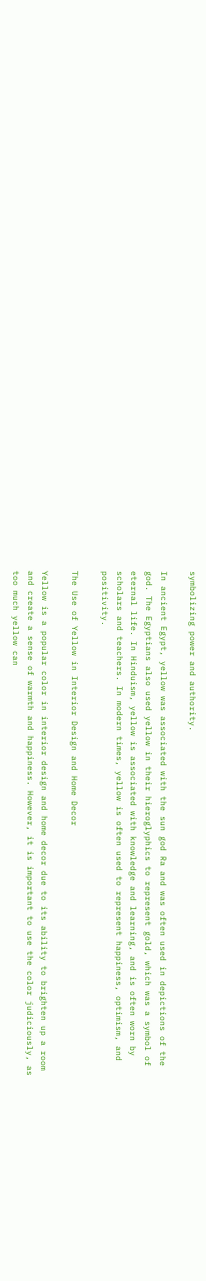symbolizing power and authority.

In ancient Egypt, yellow was associated with the sun god Ra and was often used in depictions of the god. The Egyptians also used yellow in their hieroglyphics to represent gold, which was a symbol of eternal life. In Hinduism, yellow is associated with knowledge and learning, and is often worn by scholars and teachers. In modern times, yellow is often used to represent happiness, optimism, and positivity.

The Use of Yellow in Interior Design and Home Decor

Yellow is a popular color in interior design and home decor due to its ability to brighten up a room and create a sense of warmth and happiness. However, it is important to use the color judiciously, as too much yellow can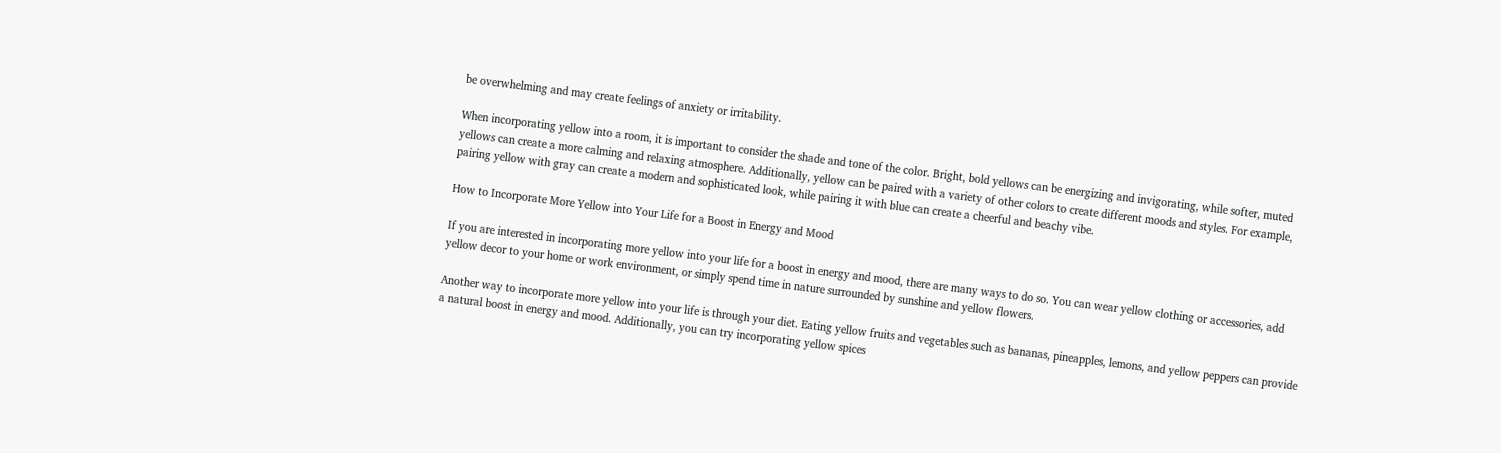be overwhelming and may create feelings of anxiety or irritability.

When incorporating yellow into a room, it is important to consider the shade and tone of the color. Bright, bold yellows can be energizing and invigorating, while softer, muted yellows can create a more calming and relaxing atmosphere. Additionally, yellow can be paired with a variety of other colors to create different moods and styles. For example, pairing yellow with gray can create a modern and sophisticated look, while pairing it with blue can create a cheerful and beachy vibe.

How to Incorporate More Yellow into Your Life for a Boost in Energy and Mood

If you are interested in incorporating more yellow into your life for a boost in energy and mood, there are many ways to do so. You can wear yellow clothing or accessories, add yellow decor to your home or work environment, or simply spend time in nature surrounded by sunshine and yellow flowers.

Another way to incorporate more yellow into your life is through your diet. Eating yellow fruits and vegetables such as bananas, pineapples, lemons, and yellow peppers can provide a natural boost in energy and mood. Additionally, you can try incorporating yellow spices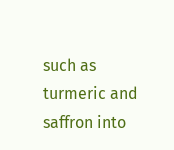such as turmeric and saffron into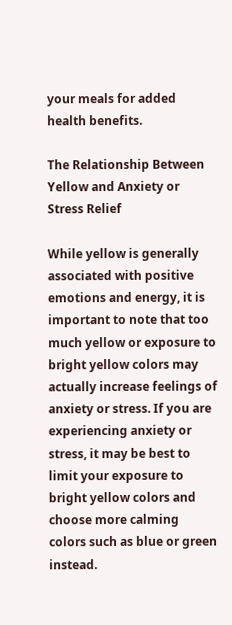your meals for added health benefits.

The Relationship Between Yellow and Anxiety or Stress Relief

While yellow is generally associated with positive emotions and energy, it is important to note that too much yellow or exposure to bright yellow colors may actually increase feelings of anxiety or stress. If you are experiencing anxiety or stress, it may be best to limit your exposure to bright yellow colors and choose more calming colors such as blue or green instead.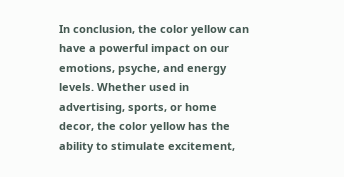In conclusion, the color yellow can have a powerful impact on our emotions, psyche, and energy levels. Whether used in advertising, sports, or home decor, the color yellow has the ability to stimulate excitement,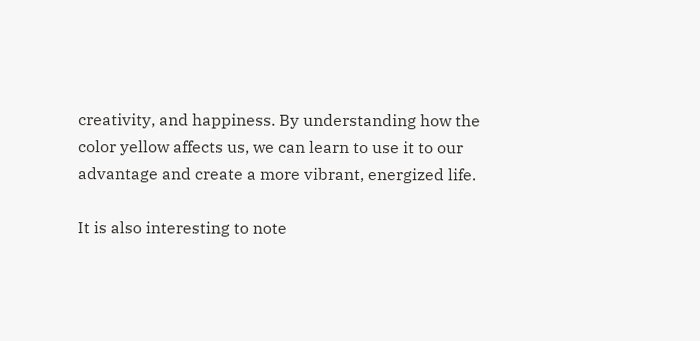creativity, and happiness. By understanding how the color yellow affects us, we can learn to use it to our advantage and create a more vibrant, energized life.

It is also interesting to note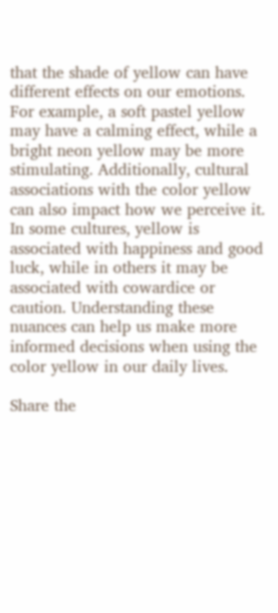that the shade of yellow can have different effects on our emotions. For example, a soft pastel yellow may have a calming effect, while a bright neon yellow may be more stimulating. Additionally, cultural associations with the color yellow can also impact how we perceive it. In some cultures, yellow is associated with happiness and good luck, while in others it may be associated with cowardice or caution. Understanding these nuances can help us make more informed decisions when using the color yellow in our daily lives.

Share the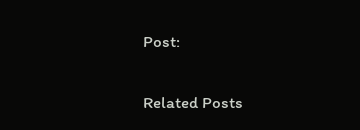Post:

Related Posts